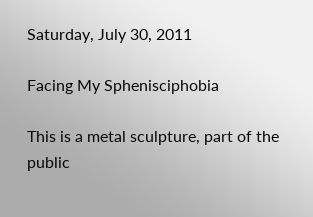Saturday, July 30, 2011

Facing My Sphenisciphobia

This is a metal sculpture, part of the public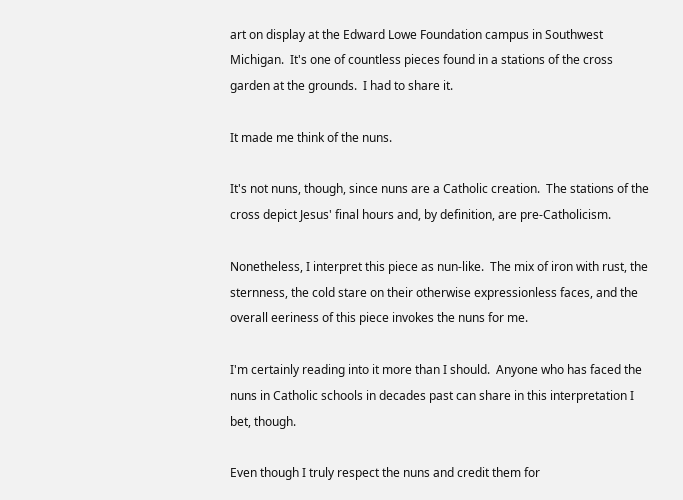art on display at the Edward Lowe Foundation campus in Southwest Michigan.  It's one of countless pieces found in a stations of the cross garden at the grounds.  I had to share it.

It made me think of the nuns.

It's not nuns, though, since nuns are a Catholic creation.  The stations of the cross depict Jesus' final hours and, by definition, are pre-Catholicism.

Nonetheless, I interpret this piece as nun-like.  The mix of iron with rust, the sternness, the cold stare on their otherwise expressionless faces, and the overall eeriness of this piece invokes the nuns for me.

I'm certainly reading into it more than I should.  Anyone who has faced the nuns in Catholic schools in decades past can share in this interpretation I bet, though.

Even though I truly respect the nuns and credit them for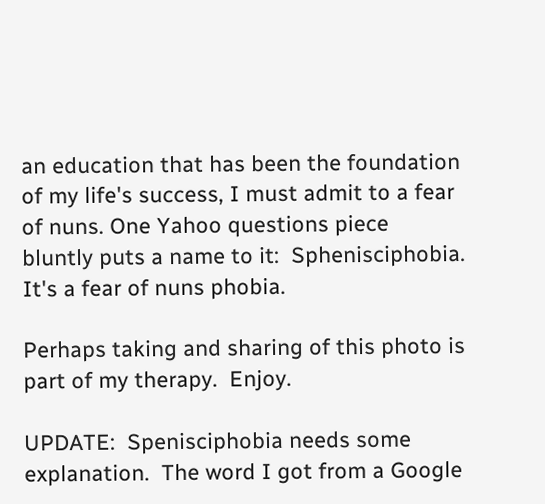an education that has been the foundation of my life's success, I must admit to a fear of nuns. One Yahoo questions piece bluntly puts a name to it:  Sphenisciphobia.  It's a fear of nuns phobia.

Perhaps taking and sharing of this photo is part of my therapy.  Enjoy.

UPDATE:  Spenisciphobia needs some explanation.  The word I got from a Google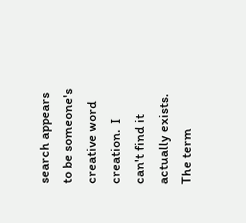search appears to be someone's creative word creation.  I can't find it actually exists.  The term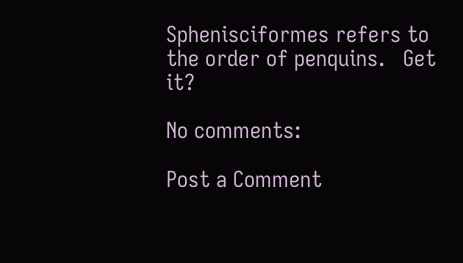Sphenisciformes refers to the order of penquins.   Get it?

No comments:

Post a Comment